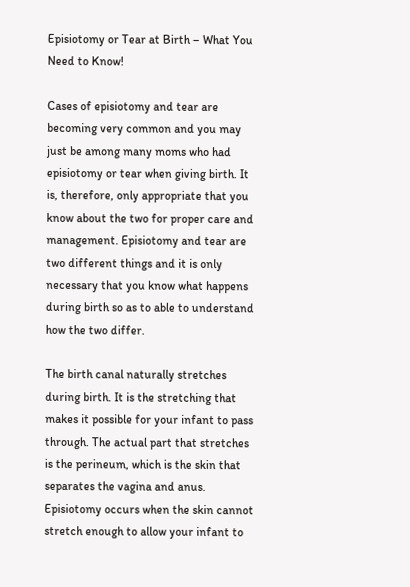Episiotomy or Tear at Birth – What You Need to Know!

Cases of episiotomy and tear are becoming very common and you may just be among many moms who had episiotomy or tear when giving birth. It is, therefore, only appropriate that you know about the two for proper care and management. Episiotomy and tear are two different things and it is only necessary that you know what happens during birth so as to able to understand how the two differ.

The birth canal naturally stretches during birth. It is the stretching that makes it possible for your infant to pass through. The actual part that stretches is the perineum, which is the skin that separates the vagina and anus. Episiotomy occurs when the skin cannot stretch enough to allow your infant to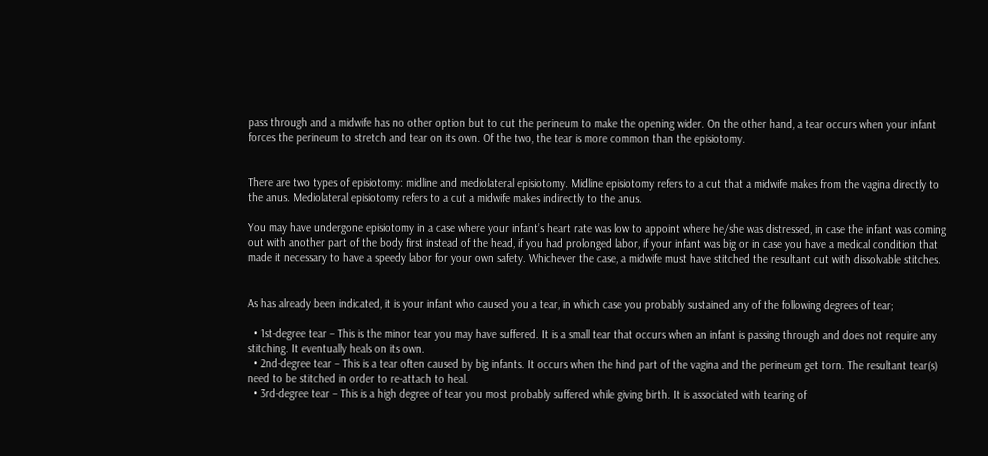pass through and a midwife has no other option but to cut the perineum to make the opening wider. On the other hand, a tear occurs when your infant forces the perineum to stretch and tear on its own. Of the two, the tear is more common than the episiotomy.


There are two types of episiotomy: midline and mediolateral episiotomy. Midline episiotomy refers to a cut that a midwife makes from the vagina directly to the anus. Mediolateral episiotomy refers to a cut a midwife makes indirectly to the anus.

You may have undergone episiotomy in a case where your infant’s heart rate was low to appoint where he/she was distressed, in case the infant was coming out with another part of the body first instead of the head, if you had prolonged labor, if your infant was big or in case you have a medical condition that made it necessary to have a speedy labor for your own safety. Whichever the case, a midwife must have stitched the resultant cut with dissolvable stitches.


As has already been indicated, it is your infant who caused you a tear, in which case you probably sustained any of the following degrees of tear;

  • 1st-degree tear – This is the minor tear you may have suffered. It is a small tear that occurs when an infant is passing through and does not require any stitching. It eventually heals on its own.
  • 2nd-degree tear – This is a tear often caused by big infants. It occurs when the hind part of the vagina and the perineum get torn. The resultant tear(s) need to be stitched in order to re-attach to heal.
  • 3rd-degree tear – This is a high degree of tear you most probably suffered while giving birth. It is associated with tearing of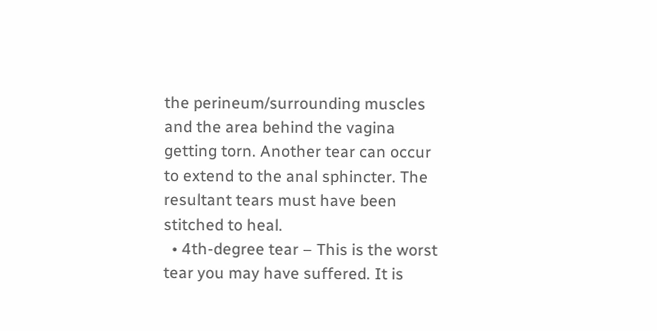the perineum/surrounding muscles and the area behind the vagina getting torn. Another tear can occur to extend to the anal sphincter. The resultant tears must have been stitched to heal.
  • 4th-degree tear – This is the worst tear you may have suffered. It is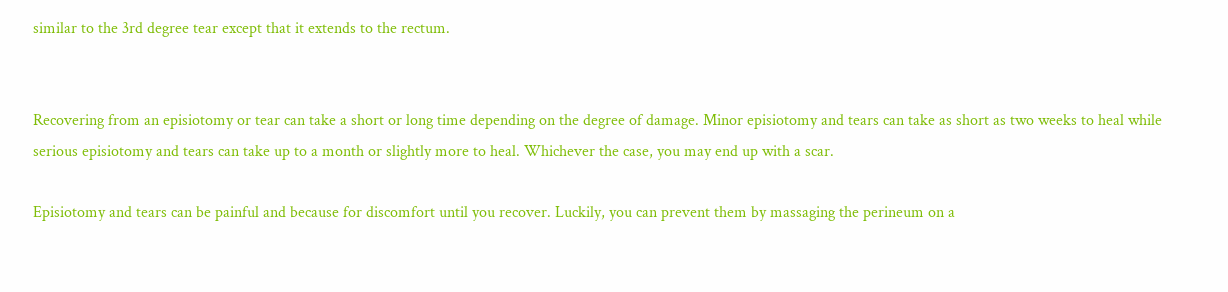similar to the 3rd degree tear except that it extends to the rectum.


Recovering from an episiotomy or tear can take a short or long time depending on the degree of damage. Minor episiotomy and tears can take as short as two weeks to heal while serious episiotomy and tears can take up to a month or slightly more to heal. Whichever the case, you may end up with a scar.

Episiotomy and tears can be painful and because for discomfort until you recover. Luckily, you can prevent them by massaging the perineum on a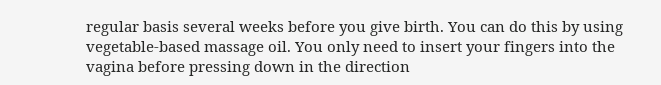regular basis several weeks before you give birth. You can do this by using vegetable-based massage oil. You only need to insert your fingers into the vagina before pressing down in the direction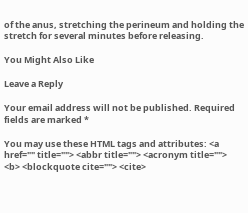of the anus, stretching the perineum and holding the stretch for several minutes before releasing.

You Might Also Like

Leave a Reply

Your email address will not be published. Required fields are marked *

You may use these HTML tags and attributes: <a href="" title=""> <abbr title=""> <acronym title=""> <b> <blockquote cite=""> <cite>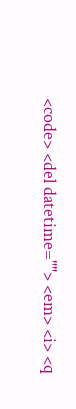<code> <del datetime=""> <em> <i> <q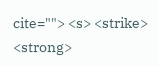cite=""> <s> <strike> <strong>